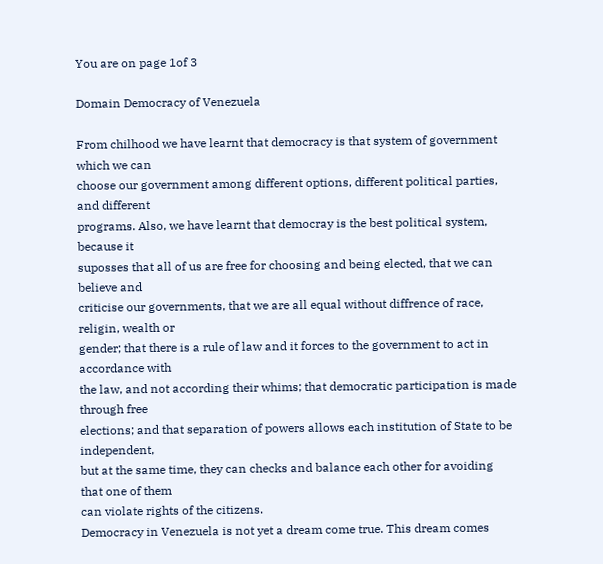You are on page 1of 3

Domain Democracy of Venezuela

From chilhood we have learnt that democracy is that system of government which we can
choose our government among different options, different political parties, and different
programs. Also, we have learnt that democray is the best political system, because it
suposses that all of us are free for choosing and being elected, that we can believe and
criticise our governments, that we are all equal without diffrence of race, religin, wealth or
gender; that there is a rule of law and it forces to the government to act in accordance with
the law, and not according their whims; that democratic participation is made through free
elections; and that separation of powers allows each institution of State to be independent,
but at the same time, they can checks and balance each other for avoiding that one of them
can violate rights of the citizens.
Democracy in Venezuela is not yet a dream come true. This dream comes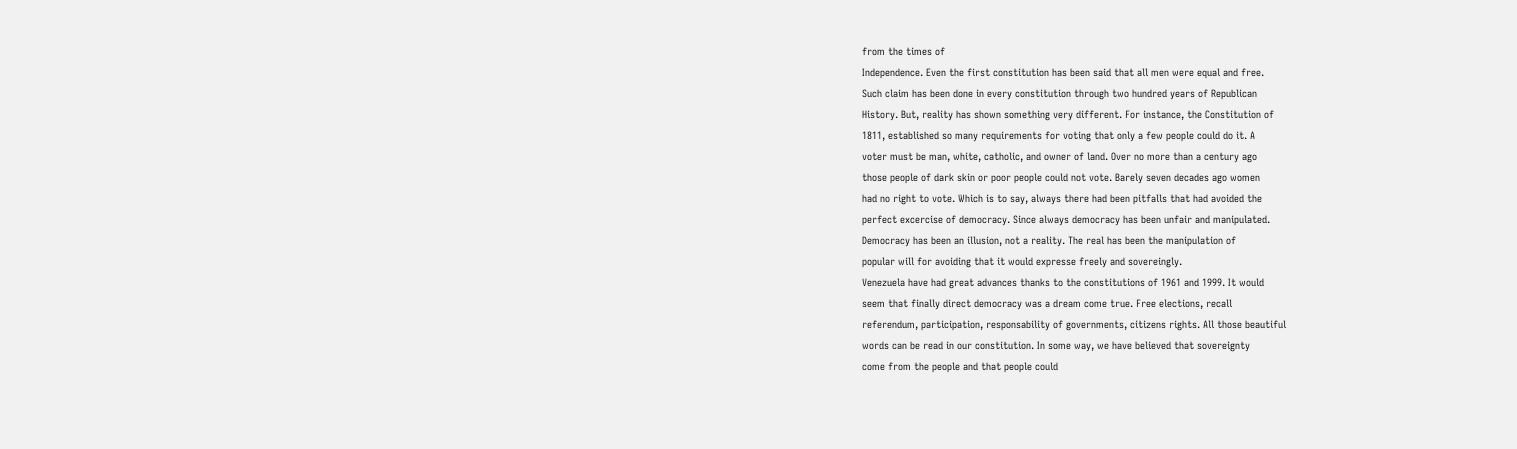from the times of
Independence. Even the first constitution has been said that all men were equal and free.
Such claim has been done in every constitution through two hundred years of Republican
History. But, reality has shown something very different. For instance, the Constitution of
1811, established so many requirements for voting that only a few people could do it. A
voter must be man, white, catholic, and owner of land. Over no more than a century ago
those people of dark skin or poor people could not vote. Barely seven decades ago women
had no right to vote. Which is to say, always there had been pitfalls that had avoided the
perfect excercise of democracy. Since always democracy has been unfair and manipulated.
Democracy has been an illusion, not a reality. The real has been the manipulation of
popular will for avoiding that it would expresse freely and sovereingly.
Venezuela have had great advances thanks to the constitutions of 1961 and 1999. It would
seem that finally direct democracy was a dream come true. Free elections, recall
referendum, participation, responsability of governments, citizens rights. All those beautiful
words can be read in our constitution. In some way, we have believed that sovereignty
come from the people and that people could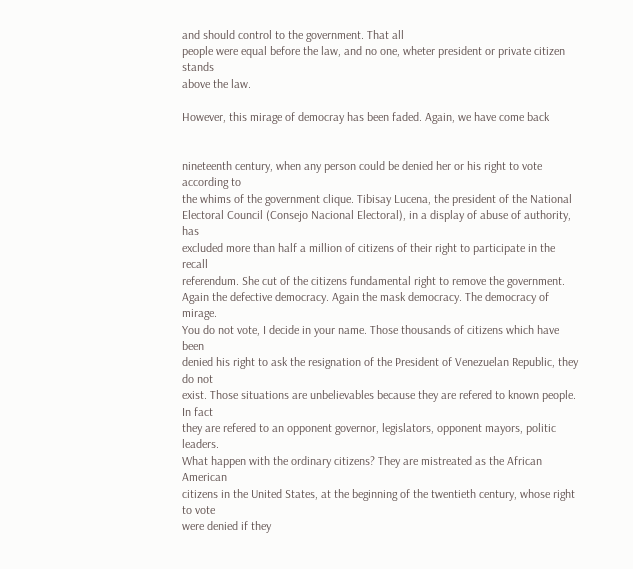and should control to the government. That all
people were equal before the law, and no one, wheter president or private citizen stands
above the law.

However, this mirage of democray has been faded. Again, we have come back


nineteenth century, when any person could be denied her or his right to vote according to
the whims of the government clique. Tibisay Lucena, the president of the National
Electoral Council (Consejo Nacional Electoral), in a display of abuse of authority, has
excluded more than half a million of citizens of their right to participate in the recall
referendum. She cut of the citizens fundamental right to remove the government.
Again the defective democracy. Again the mask democracy. The democracy of mirage.
You do not vote, I decide in your name. Those thousands of citizens which have been
denied his right to ask the resignation of the President of Venezuelan Republic, they do not
exist. Those situations are unbelievables because they are refered to known people. In fact
they are refered to an opponent governor, legislators, opponent mayors, politic leaders.
What happen with the ordinary citizens? They are mistreated as the African American
citizens in the United States, at the beginning of the twentieth century, whose right to vote
were denied if they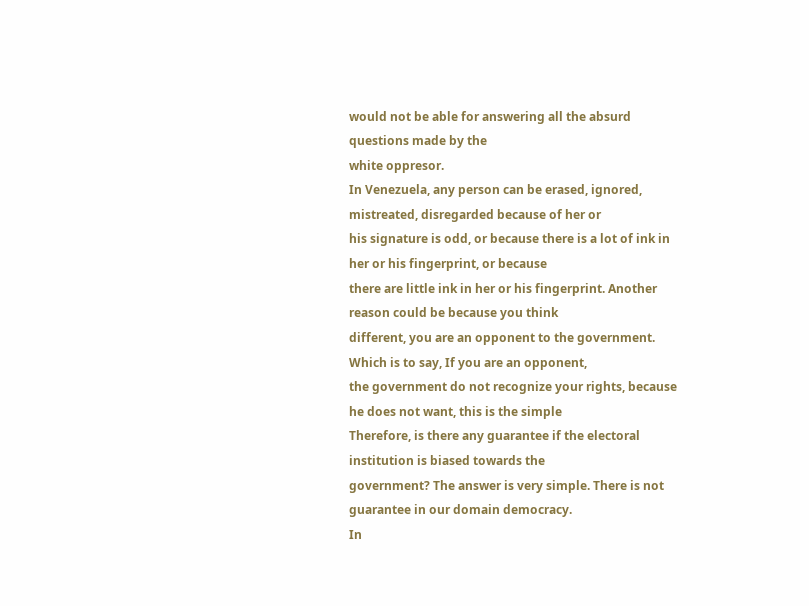would not be able for answering all the absurd questions made by the
white oppresor.
In Venezuela, any person can be erased, ignored, mistreated, disregarded because of her or
his signature is odd, or because there is a lot of ink in her or his fingerprint, or because
there are little ink in her or his fingerprint. Another reason could be because you think
different, you are an opponent to the government. Which is to say, If you are an opponent,
the government do not recognize your rights, because he does not want, this is the simple
Therefore, is there any guarantee if the electoral institution is biased towards the
government? The answer is very simple. There is not guarantee in our domain democracy.
In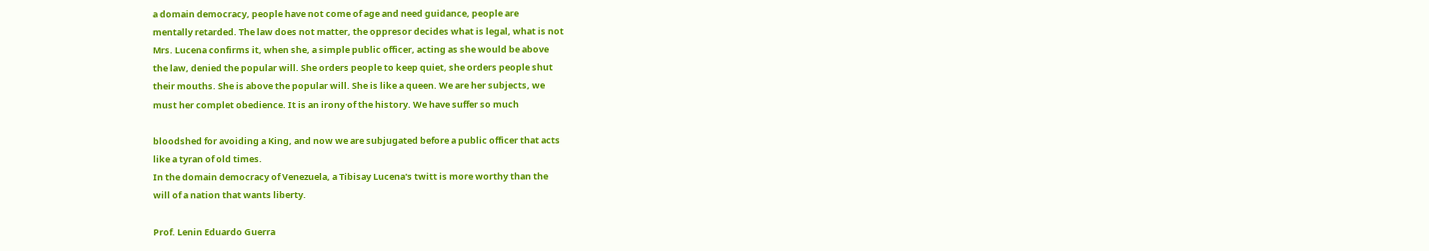a domain democracy, people have not come of age and need guidance, people are
mentally retarded. The law does not matter, the oppresor decides what is legal, what is not
Mrs. Lucena confirms it, when she, a simple public officer, acting as she would be above
the law, denied the popular will. She orders people to keep quiet, she orders people shut
their mouths. She is above the popular will. She is like a queen. We are her subjects, we
must her complet obedience. It is an irony of the history. We have suffer so much

bloodshed for avoiding a King, and now we are subjugated before a public officer that acts
like a tyran of old times.
In the domain democracy of Venezuela, a Tibisay Lucena's twitt is more worthy than the
will of a nation that wants liberty.

Prof. Lenin Eduardo Guerra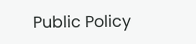Public Policy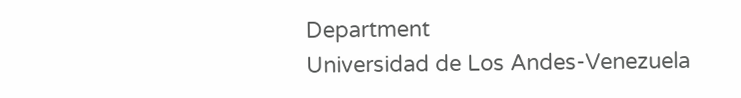Department
Universidad de Los Andes-Venezuela